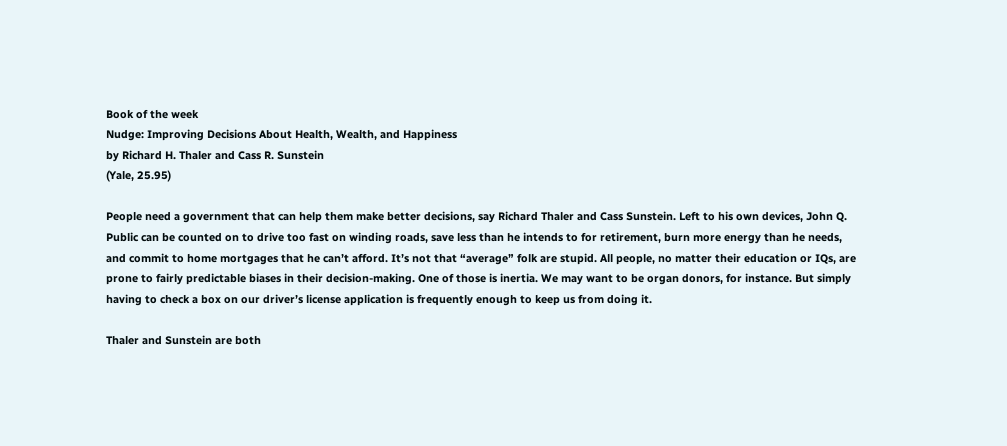Book of the week
Nudge: Improving Decisions About Health, Wealth, and Happiness
by Richard H. Thaler and Cass R. Sunstein
(Yale, 25.95)

People need a government that can help them make better decisions, say Richard Thaler and Cass Sunstein. Left to his own devices, John Q. Public can be counted on to drive too fast on winding roads, save less than he intends to for retirement, burn more energy than he needs, and commit to home mortgages that he can’t afford. It’s not that “average” folk are stupid. All people, no matter their education or IQs, are prone to fairly predictable biases in their decision-making. One of those is inertia. We may want to be organ donors, for instance. But simply having to check a box on our driver’s license application is frequently enough to keep us from doing it.

Thaler and Sunstein are both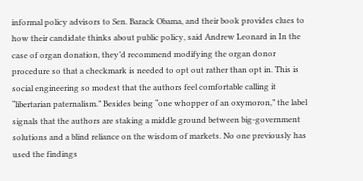informal policy advisors to Sen. Barack Obama, and their book provides clues to how their candidate thinks about public policy, said Andrew Leonard in In the case of organ donation, they’d recommend modifying the organ donor procedure so that a checkmark is needed to opt out rather than opt in. This is social engineering so modest that the authors feel comfortable calling it “libertarian paternalism.” Besides being “one whopper of an oxymoron,” the label signals that the authors are staking a middle ground between big-government solutions and a blind reliance on the wisdom of markets. No one previously has used the findings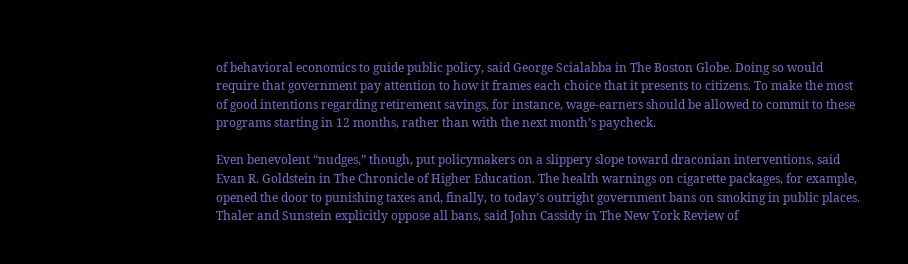of behavioral economics to guide public policy, said George Scialabba in The Boston Globe. Doing so would require that government pay attention to how it frames each choice that it presents to citizens. To make the most of good intentions regarding retirement savings, for instance, wage-earners should be allowed to commit to these programs starting in 12 months, rather than with the next month’s paycheck.

Even benevolent “nudges,” though, put policymakers on a slippery slope toward draconian interventions, said Evan R. Goldstein in The Chronicle of Higher Education. The health warnings on cigarette packages, for example, opened the door to punishing taxes and, finally, to today’s outright government bans on smoking in public places. Thaler and Sunstein explicitly oppose all bans, said John Cassidy in The New York Review of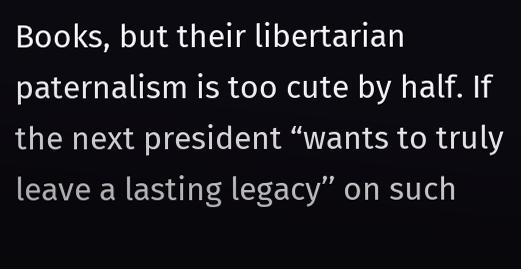Books, but their libertarian paternalism is too cute by half. If the next president “wants to truly leave a lasting legacy’’ on such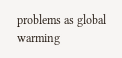problems as global warming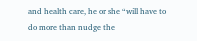and health care, he or she “will have to do more than nudge the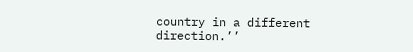country in a different direction.’’